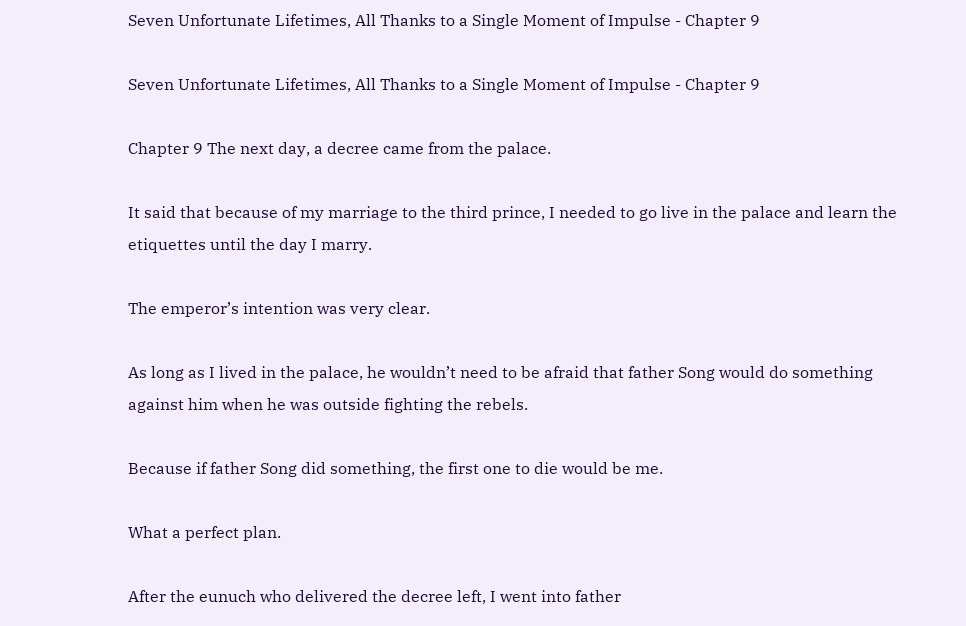Seven Unfortunate Lifetimes, All Thanks to a Single Moment of Impulse - Chapter 9

Seven Unfortunate Lifetimes, All Thanks to a Single Moment of Impulse - Chapter 9

Chapter 9 The next day, a decree came from the palace.

It said that because of my marriage to the third prince, I needed to go live in the palace and learn the etiquettes until the day I marry.

The emperor’s intention was very clear.

As long as I lived in the palace, he wouldn’t need to be afraid that father Song would do something against him when he was outside fighting the rebels.

Because if father Song did something, the first one to die would be me.

What a perfect plan.

After the eunuch who delivered the decree left, I went into father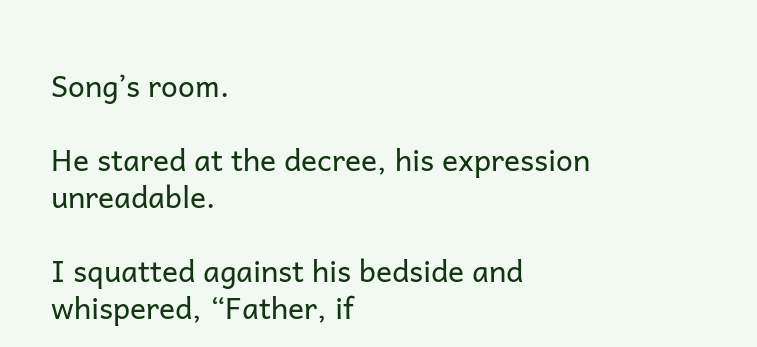Song’s room.

He stared at the decree, his expression unreadable.

I squatted against his bedside and whispered, “Father, if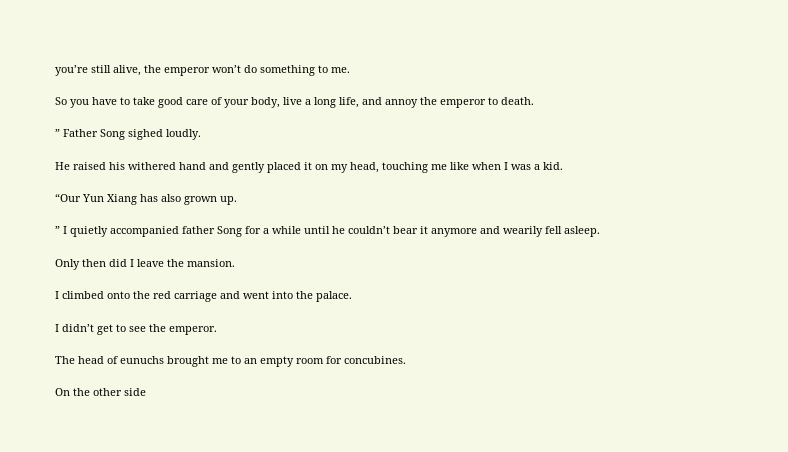you’re still alive, the emperor won’t do something to me.

So you have to take good care of your body, live a long life, and annoy the emperor to death.

” Father Song sighed loudly.

He raised his withered hand and gently placed it on my head, touching me like when I was a kid.

“Our Yun Xiang has also grown up.

” I quietly accompanied father Song for a while until he couldn’t bear it anymore and wearily fell asleep.

Only then did I leave the mansion.

I climbed onto the red carriage and went into the palace.

I didn’t get to see the emperor.

The head of eunuchs brought me to an empty room for concubines.

On the other side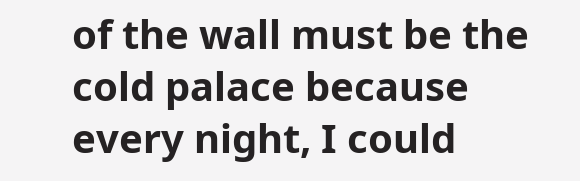of the wall must be the cold palace because every night, I could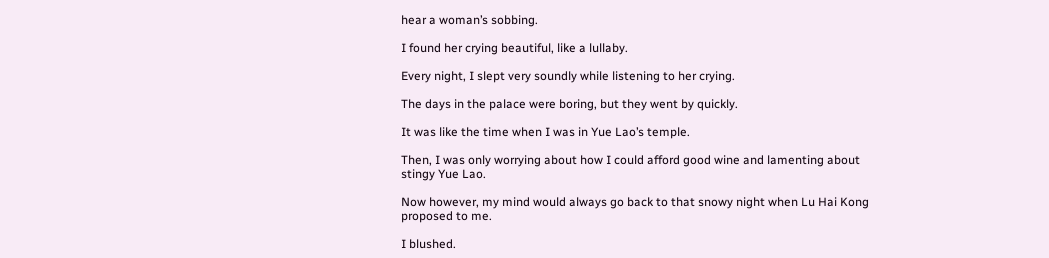hear a woman’s sobbing.

I found her crying beautiful, like a lullaby.

Every night, I slept very soundly while listening to her crying.

The days in the palace were boring, but they went by quickly.

It was like the time when I was in Yue Lao’s temple.

Then, I was only worrying about how I could afford good wine and lamenting about stingy Yue Lao.

Now however, my mind would always go back to that snowy night when Lu Hai Kong proposed to me.

I blushed.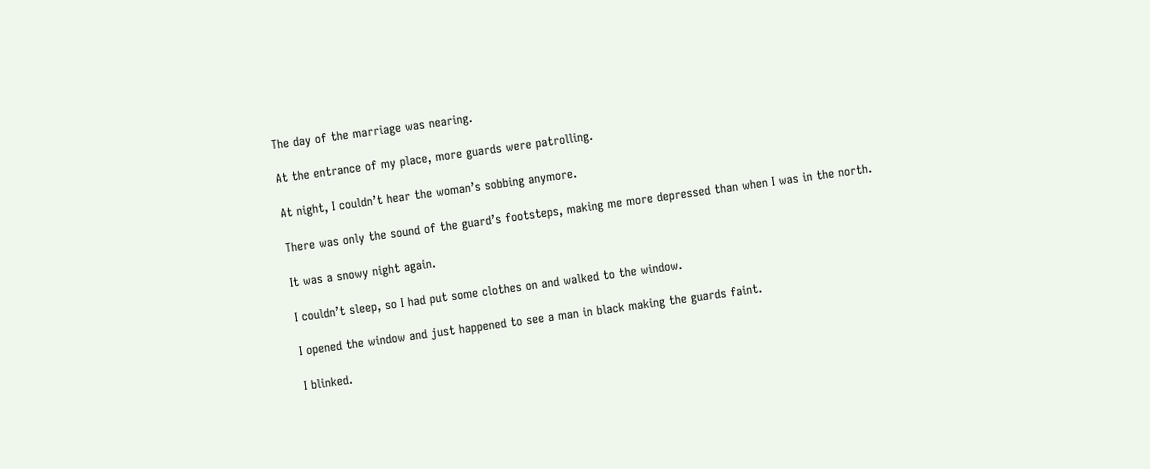The day of the marriage was nearing.

At the entrance of my place, more guards were patrolling.

At night, I couldn’t hear the woman’s sobbing anymore.

There was only the sound of the guard’s footsteps, making me more depressed than when I was in the north.

It was a snowy night again.

I couldn’t sleep, so I had put some clothes on and walked to the window.

I opened the window and just happened to see a man in black making the guards faint.

I blinked.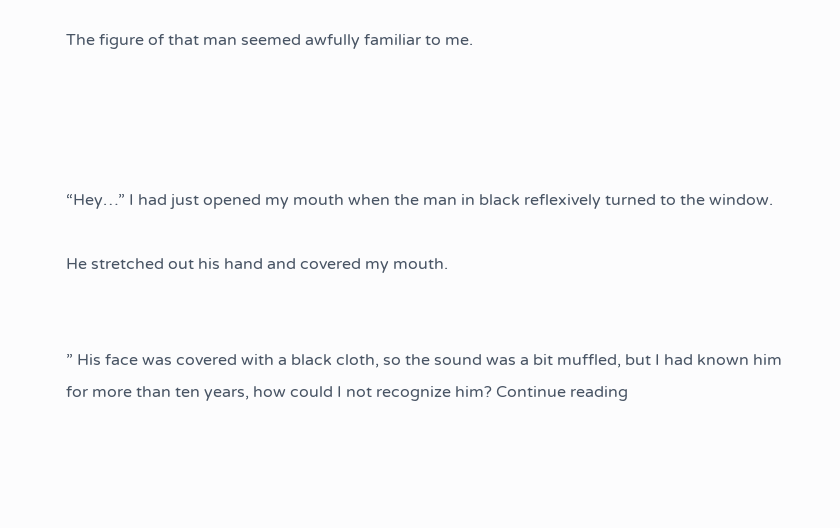The figure of that man seemed awfully familiar to me.




“Hey…” I had just opened my mouth when the man in black reflexively turned to the window.

He stretched out his hand and covered my mouth.


” His face was covered with a black cloth, so the sound was a bit muffled, but I had known him for more than ten years, how could I not recognize him? Continue reading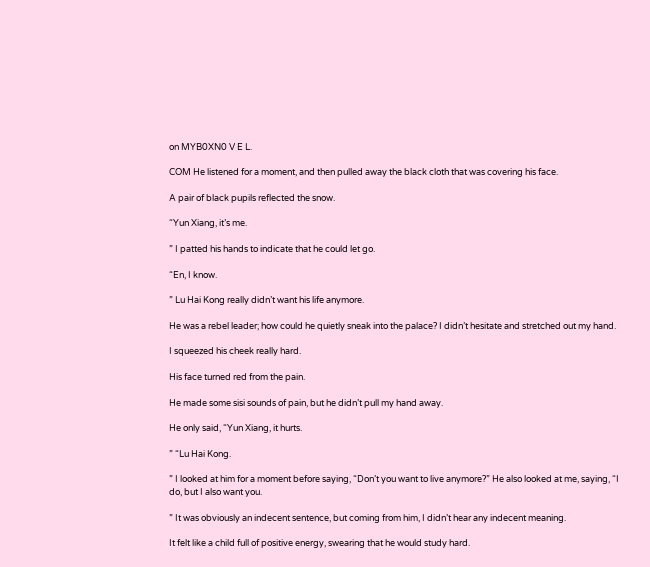on MYB0XN0 V E L.

COM He listened for a moment, and then pulled away the black cloth that was covering his face.

A pair of black pupils reflected the snow.

“Yun Xiang, it’s me.

” I patted his hands to indicate that he could let go.

“En, I know.

” Lu Hai Kong really didn’t want his life anymore.

He was a rebel leader; how could he quietly sneak into the palace? I didn’t hesitate and stretched out my hand.

I squeezed his cheek really hard.

His face turned red from the pain.

He made some sisi sounds of pain, but he didn’t pull my hand away.

He only said, “Yun Xiang, it hurts.

” “Lu Hai Kong.

” I looked at him for a moment before saying, “Don’t you want to live anymore?” He also looked at me, saying, “I do, but I also want you.

” It was obviously an indecent sentence, but coming from him, I didn’t hear any indecent meaning.

It felt like a child full of positive energy, swearing that he would study hard.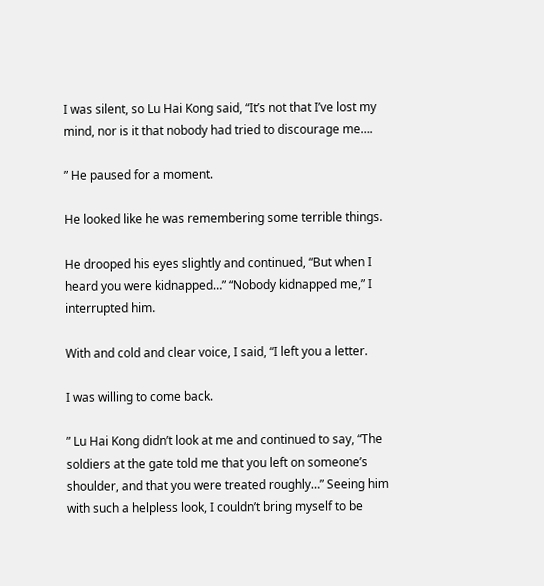I was silent, so Lu Hai Kong said, “It’s not that I’ve lost my mind, nor is it that nobody had tried to discourage me….

” He paused for a moment.

He looked like he was remembering some terrible things.

He drooped his eyes slightly and continued, “But when I heard you were kidnapped…” “Nobody kidnapped me,” I interrupted him.

With and cold and clear voice, I said, “I left you a letter.

I was willing to come back.

” Lu Hai Kong didn’t look at me and continued to say, “The soldiers at the gate told me that you left on someone’s shoulder, and that you were treated roughly…” Seeing him with such a helpless look, I couldn’t bring myself to be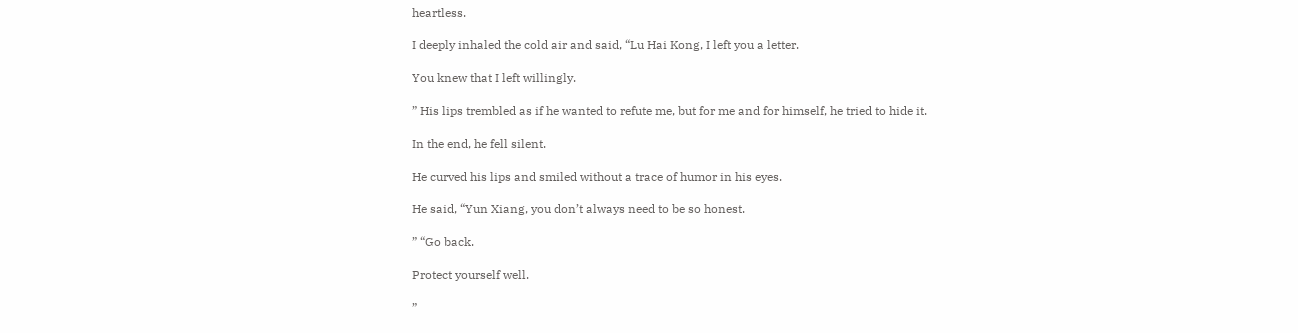heartless.

I deeply inhaled the cold air and said, “Lu Hai Kong, I left you a letter.

You knew that I left willingly.

” His lips trembled as if he wanted to refute me, but for me and for himself, he tried to hide it.

In the end, he fell silent.

He curved his lips and smiled without a trace of humor in his eyes.

He said, “Yun Xiang, you don’t always need to be so honest.

” “Go back.

Protect yourself well.

”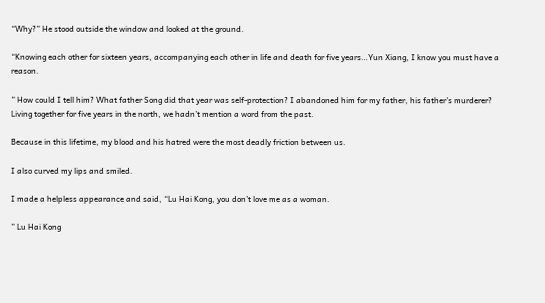“Why?” He stood outside the window and looked at the ground.

“Knowing each other for sixteen years, accompanying each other in life and death for five years…Yun Xiang, I know you must have a reason.

” How could I tell him? What father Song did that year was self-protection? I abandoned him for my father, his father’s murderer? Living together for five years in the north, we hadn’t mention a word from the past.

Because in this lifetime, my blood and his hatred were the most deadly friction between us.

I also curved my lips and smiled.

I made a helpless appearance and said, “Lu Hai Kong, you don’t love me as a woman.

” Lu Hai Kong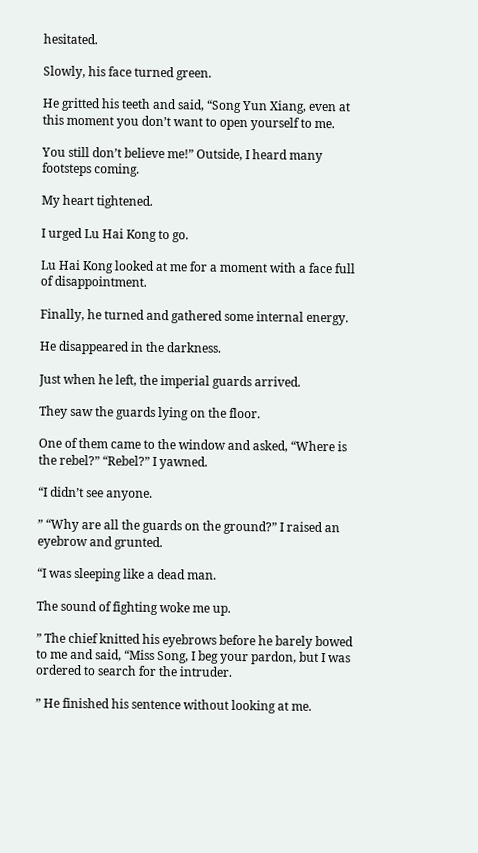hesitated.

Slowly, his face turned green.

He gritted his teeth and said, “Song Yun Xiang, even at this moment you don’t want to open yourself to me.

You still don’t believe me!” Outside, I heard many footsteps coming.

My heart tightened.

I urged Lu Hai Kong to go.

Lu Hai Kong looked at me for a moment with a face full of disappointment.

Finally, he turned and gathered some internal energy.

He disappeared in the darkness.

Just when he left, the imperial guards arrived.

They saw the guards lying on the floor.

One of them came to the window and asked, “Where is the rebel?” “Rebel?” I yawned.

“I didn’t see anyone.

” “Why are all the guards on the ground?” I raised an eyebrow and grunted.

“I was sleeping like a dead man.

The sound of fighting woke me up.

” The chief knitted his eyebrows before he barely bowed to me and said, “Miss Song, I beg your pardon, but I was ordered to search for the intruder.

” He finished his sentence without looking at me.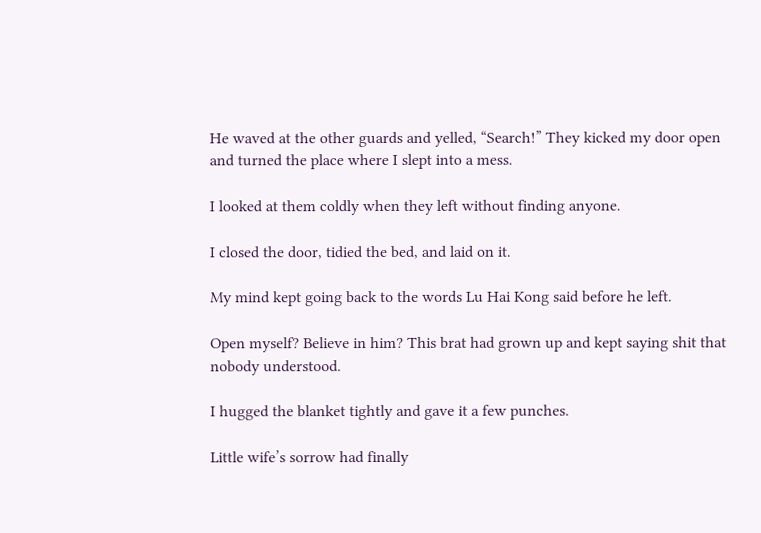He waved at the other guards and yelled, “Search!” They kicked my door open and turned the place where I slept into a mess.

I looked at them coldly when they left without finding anyone.

I closed the door, tidied the bed, and laid on it.

My mind kept going back to the words Lu Hai Kong said before he left.

Open myself? Believe in him? This brat had grown up and kept saying shit that nobody understood.

I hugged the blanket tightly and gave it a few punches.

Little wife’s sorrow had finally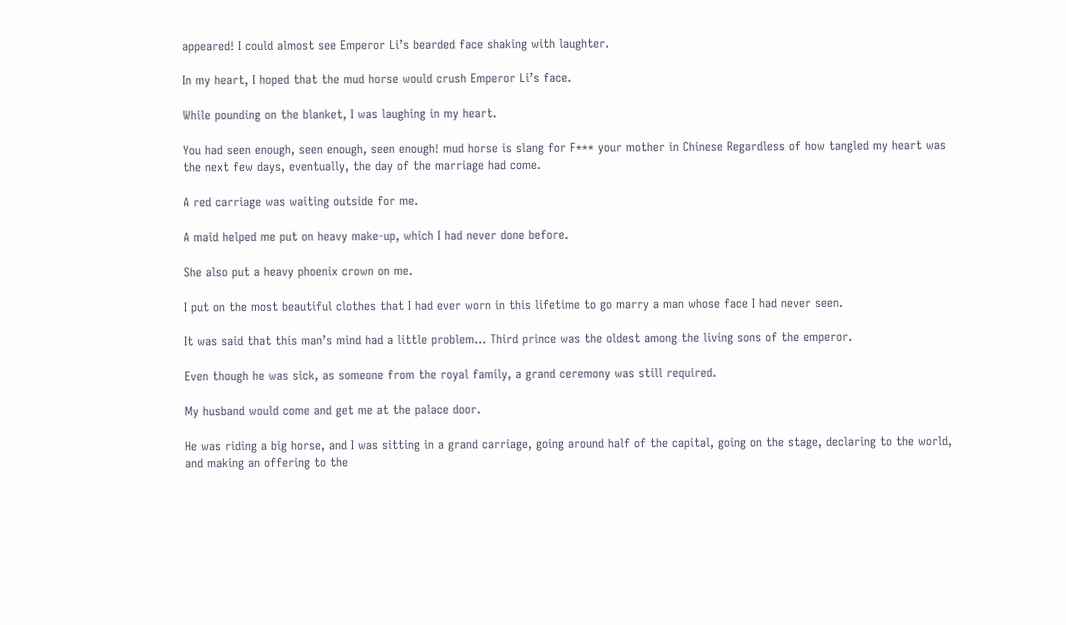appeared! I could almost see Emperor Li’s bearded face shaking with laughter.

In my heart, I hoped that the mud horse would crush Emperor Li’s face.

While pounding on the blanket, I was laughing in my heart.

You had seen enough, seen enough, seen enough! mud horse is slang for F*** your mother in Chinese Regardless of how tangled my heart was the next few days, eventually, the day of the marriage had come.

A red carriage was waiting outside for me.

A maid helped me put on heavy make-up, which I had never done before.

She also put a heavy phoenix crown on me.

I put on the most beautiful clothes that I had ever worn in this lifetime to go marry a man whose face I had never seen.

It was said that this man’s mind had a little problem… Third prince was the oldest among the living sons of the emperor.

Even though he was sick, as someone from the royal family, a grand ceremony was still required.

My husband would come and get me at the palace door.

He was riding a big horse, and I was sitting in a grand carriage, going around half of the capital, going on the stage, declaring to the world, and making an offering to the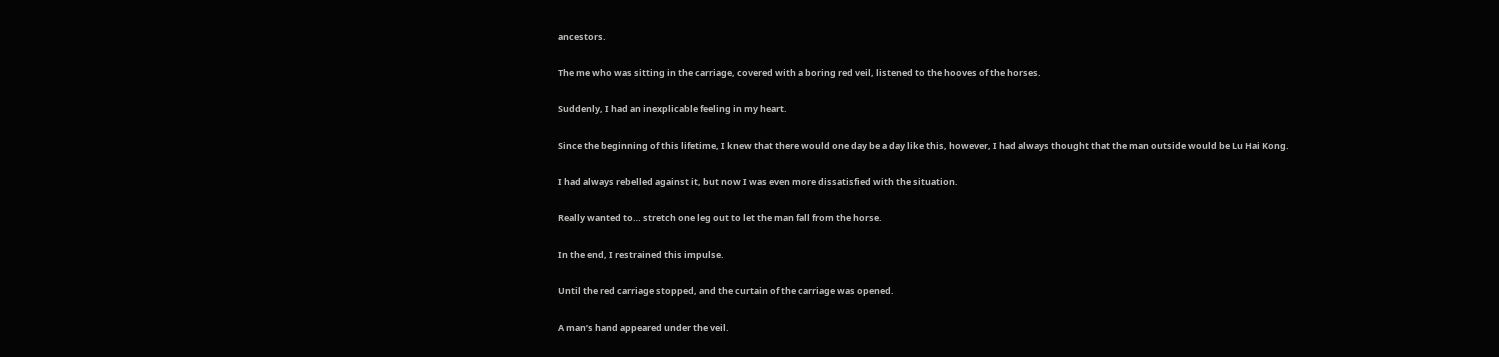ancestors.

The me who was sitting in the carriage, covered with a boring red veil, listened to the hooves of the horses.

Suddenly, I had an inexplicable feeling in my heart.

Since the beginning of this lifetime, I knew that there would one day be a day like this, however, I had always thought that the man outside would be Lu Hai Kong.

I had always rebelled against it, but now I was even more dissatisfied with the situation.

Really wanted to… stretch one leg out to let the man fall from the horse.

In the end, I restrained this impulse.

Until the red carriage stopped, and the curtain of the carriage was opened.

A man’s hand appeared under the veil.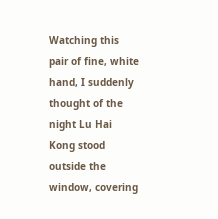Watching this pair of fine, white hand, I suddenly thought of the night Lu Hai Kong stood outside the window, covering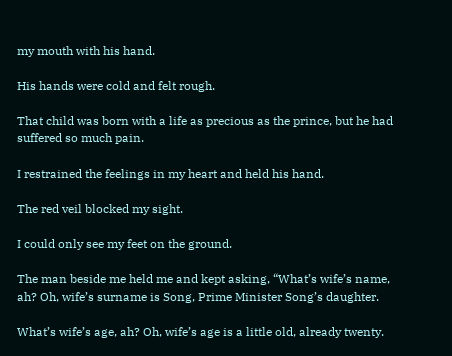my mouth with his hand.

His hands were cold and felt rough.

That child was born with a life as precious as the prince, but he had suffered so much pain.

I restrained the feelings in my heart and held his hand.

The red veil blocked my sight.

I could only see my feet on the ground.

The man beside me held me and kept asking, “What’s wife’s name, ah? Oh, wife’s surname is Song, Prime Minister Song’s daughter.

What’s wife’s age, ah? Oh, wife’s age is a little old, already twenty.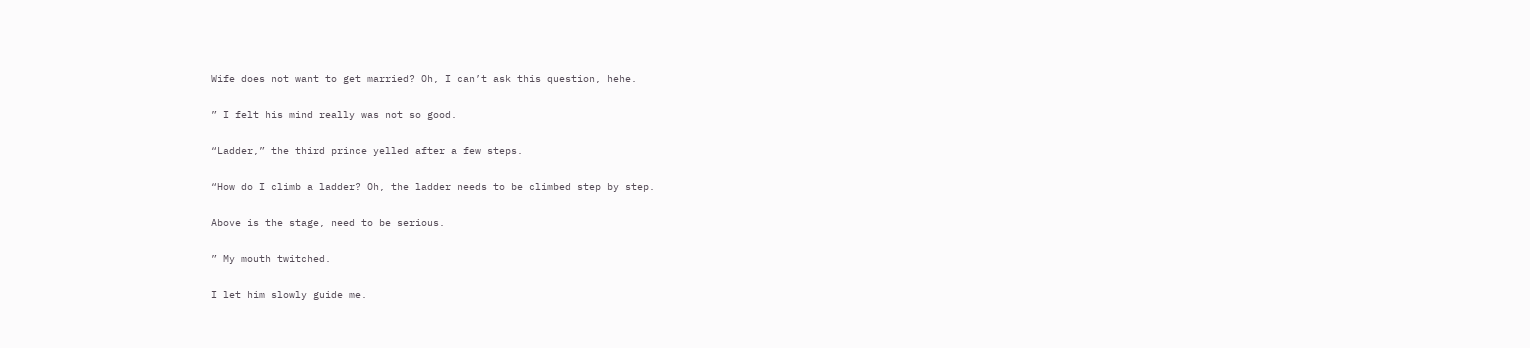Wife does not want to get married? Oh, I can’t ask this question, hehe.

” I felt his mind really was not so good.

“Ladder,” the third prince yelled after a few steps.

“How do I climb a ladder? Oh, the ladder needs to be climbed step by step.

Above is the stage, need to be serious.

” My mouth twitched.

I let him slowly guide me.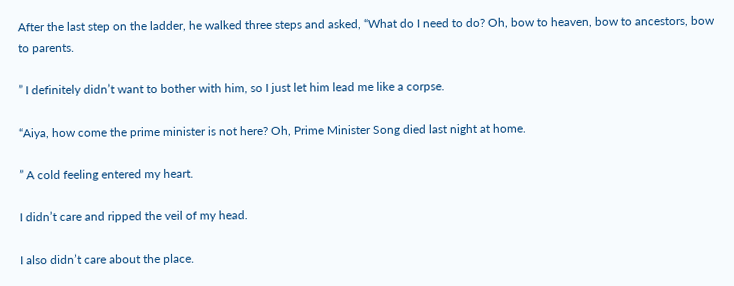After the last step on the ladder, he walked three steps and asked, “What do I need to do? Oh, bow to heaven, bow to ancestors, bow to parents.

” I definitely didn’t want to bother with him, so I just let him lead me like a corpse.

“Aiya, how come the prime minister is not here? Oh, Prime Minister Song died last night at home.

” A cold feeling entered my heart.

I didn’t care and ripped the veil of my head.

I also didn’t care about the place.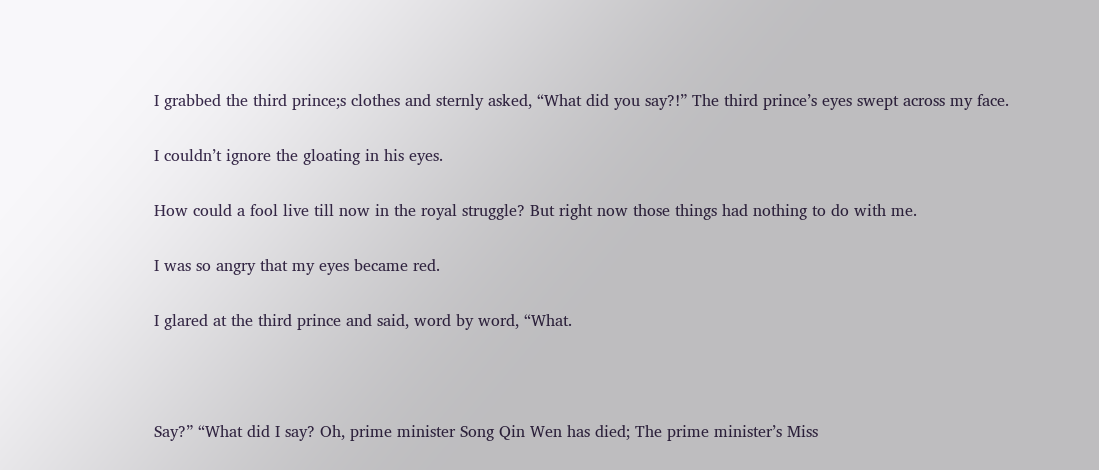I grabbed the third prince;s clothes and sternly asked, “What did you say?!” The third prince’s eyes swept across my face.

I couldn’t ignore the gloating in his eyes.

How could a fool live till now in the royal struggle? But right now those things had nothing to do with me.

I was so angry that my eyes became red.

I glared at the third prince and said, word by word, “What.



Say?” “What did I say? Oh, prime minister Song Qin Wen has died; The prime minister’s Miss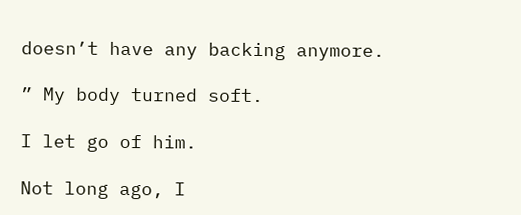doesn’t have any backing anymore.

” My body turned soft.

I let go of him.

Not long ago, I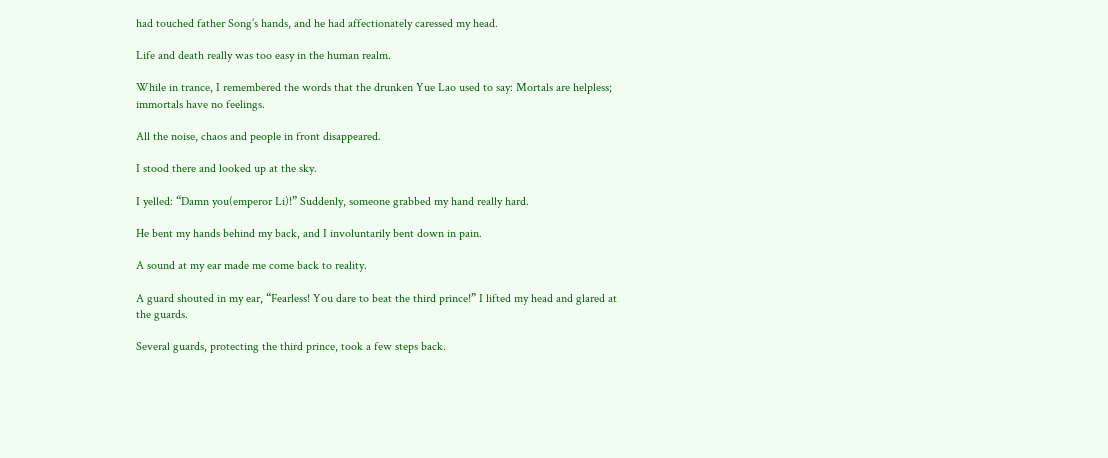had touched father Song’s hands, and he had affectionately caressed my head.

Life and death really was too easy in the human realm.

While in trance, I remembered the words that the drunken Yue Lao used to say: Mortals are helpless; immortals have no feelings.

All the noise, chaos and people in front disappeared.

I stood there and looked up at the sky.

I yelled: “Damn you(emperor Li)!” Suddenly, someone grabbed my hand really hard.

He bent my hands behind my back, and I involuntarily bent down in pain.

A sound at my ear made me come back to reality.

A guard shouted in my ear, “Fearless! You dare to beat the third prince!” I lifted my head and glared at the guards.

Several guards, protecting the third prince, took a few steps back.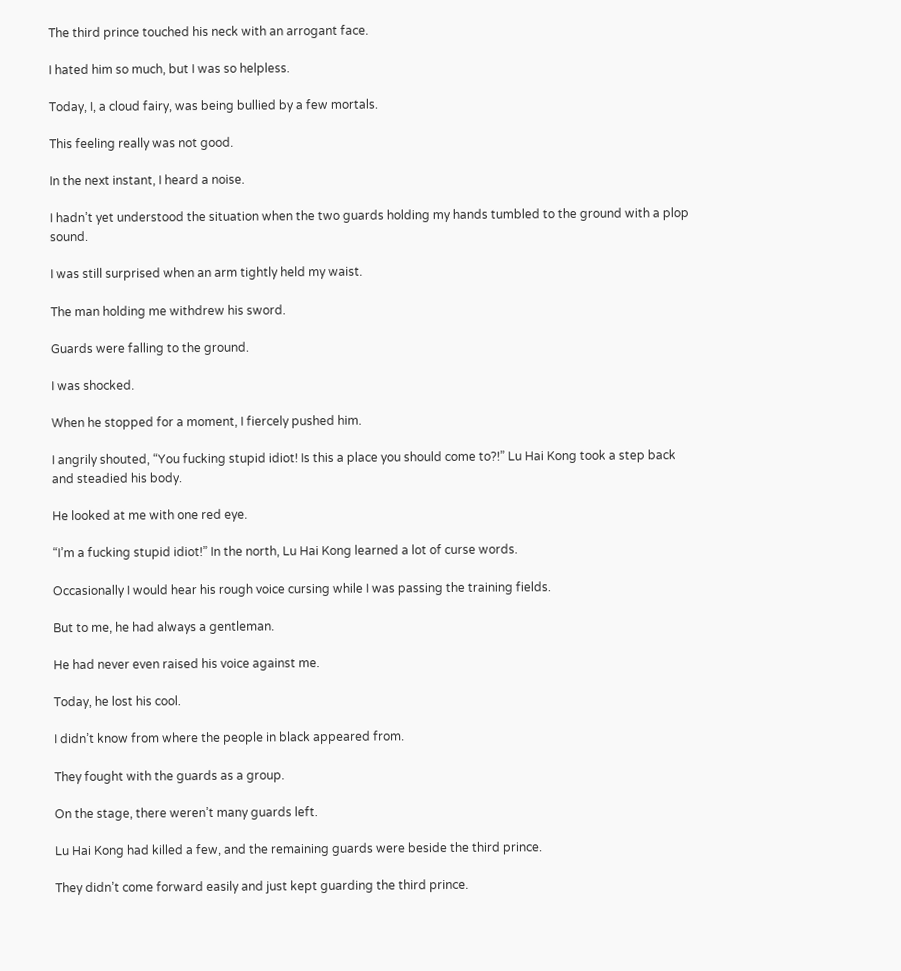The third prince touched his neck with an arrogant face.

I hated him so much, but I was so helpless.

Today, I, a cloud fairy, was being bullied by a few mortals.

This feeling really was not good.

In the next instant, I heard a noise.

I hadn’t yet understood the situation when the two guards holding my hands tumbled to the ground with a plop sound.

I was still surprised when an arm tightly held my waist.

The man holding me withdrew his sword.

Guards were falling to the ground.

I was shocked.

When he stopped for a moment, I fiercely pushed him.

I angrily shouted, “You fucking stupid idiot! Is this a place you should come to?!” Lu Hai Kong took a step back and steadied his body.

He looked at me with one red eye.

“I’m a fucking stupid idiot!” In the north, Lu Hai Kong learned a lot of curse words.

Occasionally I would hear his rough voice cursing while I was passing the training fields.

But to me, he had always a gentleman.

He had never even raised his voice against me.

Today, he lost his cool.

I didn’t know from where the people in black appeared from.

They fought with the guards as a group.

On the stage, there weren’t many guards left.

Lu Hai Kong had killed a few, and the remaining guards were beside the third prince.

They didn’t come forward easily and just kept guarding the third prince.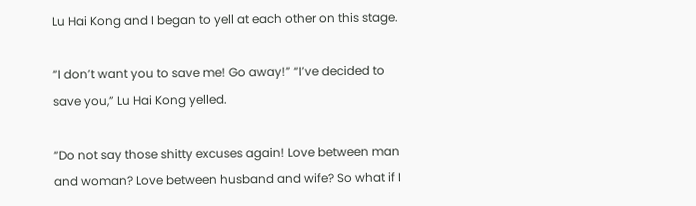Lu Hai Kong and I began to yell at each other on this stage.

“I don’t want you to save me! Go away!” “I’ve decided to save you,” Lu Hai Kong yelled.

“Do not say those shitty excuses again! Love between man and woman? Love between husband and wife? So what if I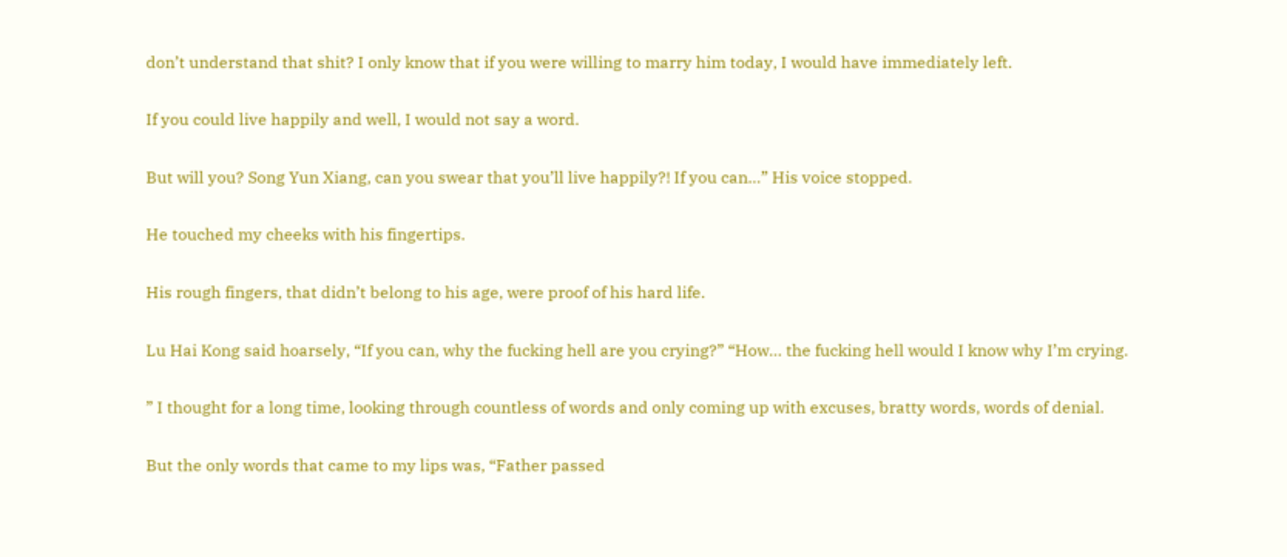don’t understand that shit? I only know that if you were willing to marry him today, I would have immediately left.

If you could live happily and well, I would not say a word.

But will you? Song Yun Xiang, can you swear that you’ll live happily?! If you can…” His voice stopped.

He touched my cheeks with his fingertips.

His rough fingers, that didn’t belong to his age, were proof of his hard life.

Lu Hai Kong said hoarsely, “If you can, why the fucking hell are you crying?” “How… the fucking hell would I know why I’m crying.

” I thought for a long time, looking through countless of words and only coming up with excuses, bratty words, words of denial.

But the only words that came to my lips was, “Father passed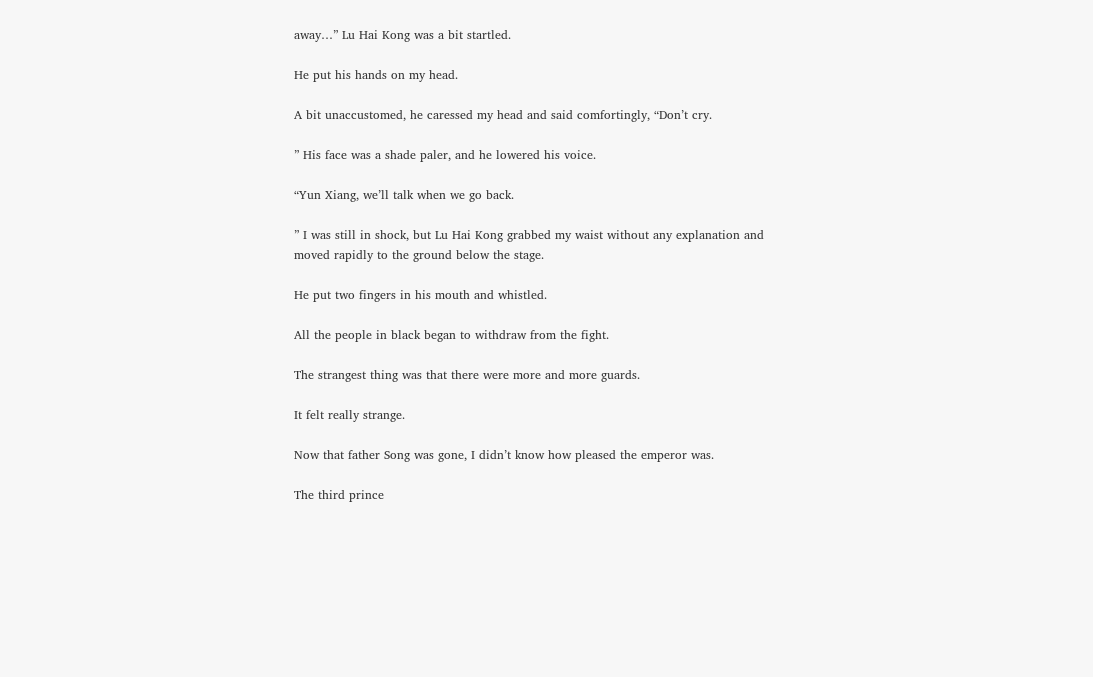away…” Lu Hai Kong was a bit startled.

He put his hands on my head.

A bit unaccustomed, he caressed my head and said comfortingly, “Don’t cry.

” His face was a shade paler, and he lowered his voice.

“Yun Xiang, we’ll talk when we go back.

” I was still in shock, but Lu Hai Kong grabbed my waist without any explanation and moved rapidly to the ground below the stage.

He put two fingers in his mouth and whistled.

All the people in black began to withdraw from the fight.

The strangest thing was that there were more and more guards.

It felt really strange.

Now that father Song was gone, I didn’t know how pleased the emperor was.

The third prince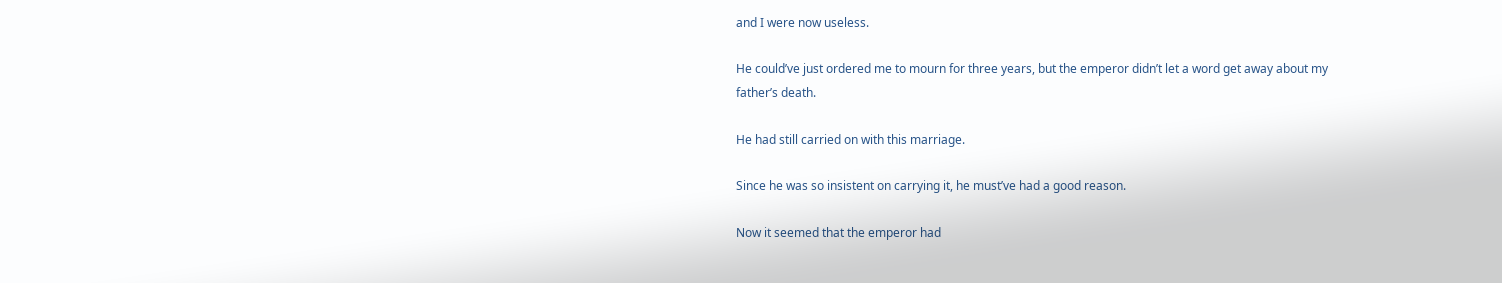and I were now useless.

He could’ve just ordered me to mourn for three years, but the emperor didn’t let a word get away about my father’s death.

He had still carried on with this marriage.

Since he was so insistent on carrying it, he must’ve had a good reason.

Now it seemed that the emperor had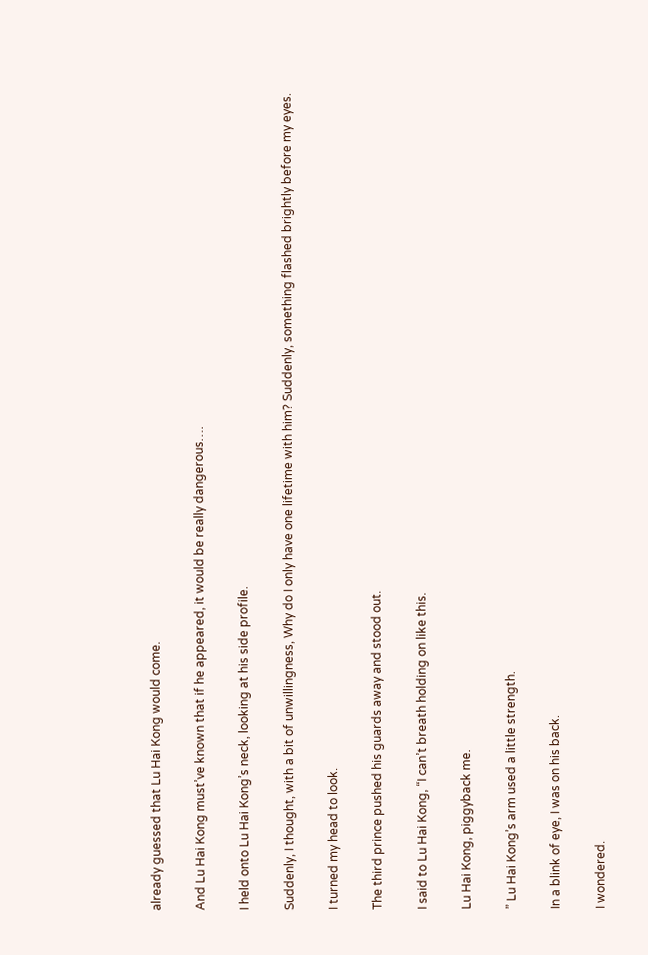already guessed that Lu Hai Kong would come.

And Lu Hai Kong must’ve known that if he appeared, it would be really dangerous….

I held onto Lu Hai Kong’s neck, looking at his side profile.

Suddenly, I thought, with a bit of unwillingness, Why do I only have one lifetime with him? Suddenly, something flashed brightly before my eyes.

I turned my head to look.

The third prince pushed his guards away and stood out.

I said to Lu Hai Kong, “I can’t breath holding on like this.

Lu Hai Kong, piggyback me.

” Lu Hai Kong’s arm used a little strength.

In a blink of eye, I was on his back.

I wondered.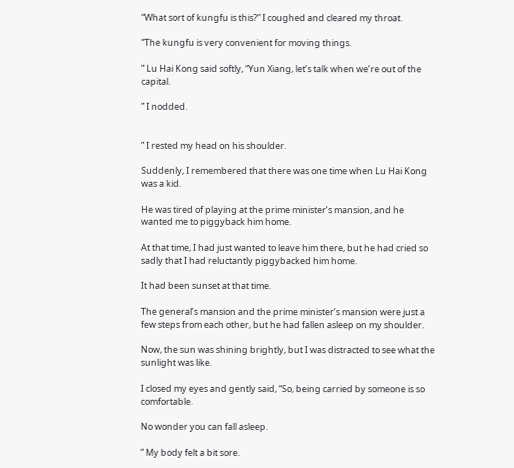“What sort of kungfu is this?” I coughed and cleared my throat.

“The kungfu is very convenient for moving things.

” Lu Hai Kong said softly, “Yun Xiang, let’s talk when we’re out of the capital.

” I nodded.


” I rested my head on his shoulder.

Suddenly, I remembered that there was one time when Lu Hai Kong was a kid.

He was tired of playing at the prime minister’s mansion, and he wanted me to piggyback him home.

At that time, I had just wanted to leave him there, but he had cried so sadly that I had reluctantly piggybacked him home.

It had been sunset at that time.

The general’s mansion and the prime minister’s mansion were just a few steps from each other, but he had fallen asleep on my shoulder.

Now, the sun was shining brightly, but I was distracted to see what the sunlight was like.

I closed my eyes and gently said, “So, being carried by someone is so comfortable.

No wonder you can fall asleep.

” My body felt a bit sore.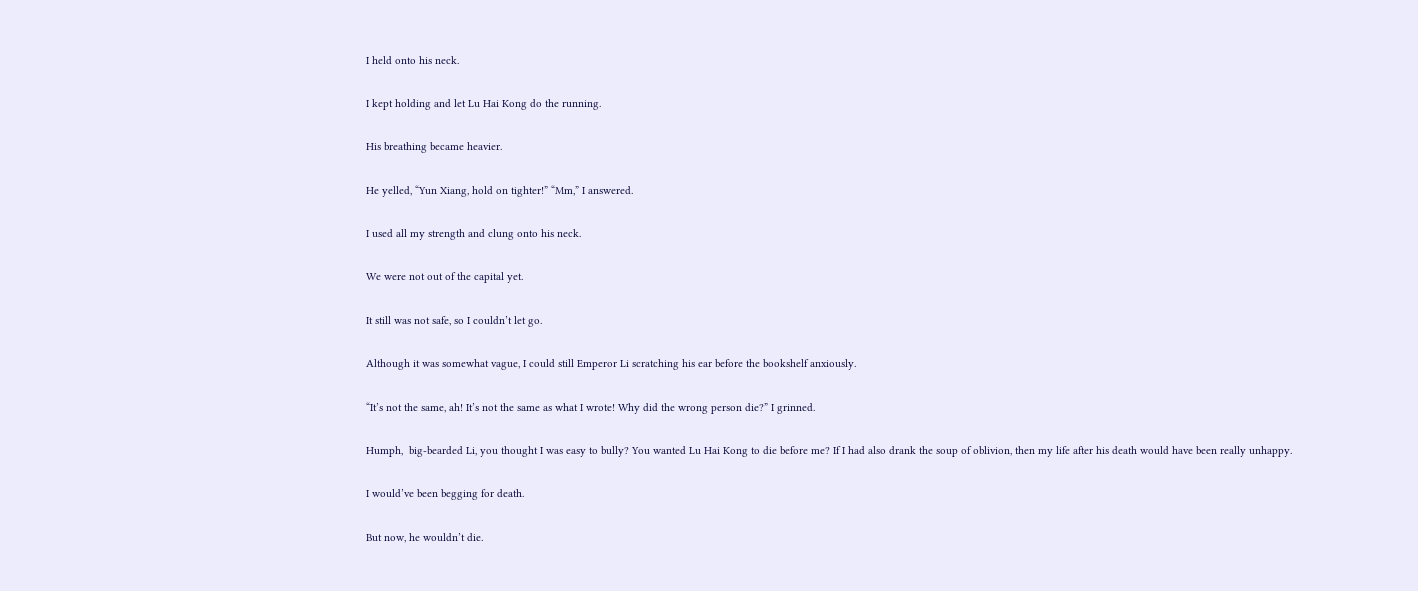I held onto his neck.

I kept holding and let Lu Hai Kong do the running.

His breathing became heavier.

He yelled, “Yun Xiang, hold on tighter!” “Mm,” I answered.

I used all my strength and clung onto his neck.

We were not out of the capital yet.

It still was not safe, so I couldn’t let go.

Although it was somewhat vague, I could still Emperor Li scratching his ear before the bookshelf anxiously.

“It’s not the same, ah! It’s not the same as what I wrote! Why did the wrong person die?” I grinned.

Humph,  big-bearded Li, you thought I was easy to bully? You wanted Lu Hai Kong to die before me? If I had also drank the soup of oblivion, then my life after his death would have been really unhappy.

I would’ve been begging for death.

But now, he wouldn’t die.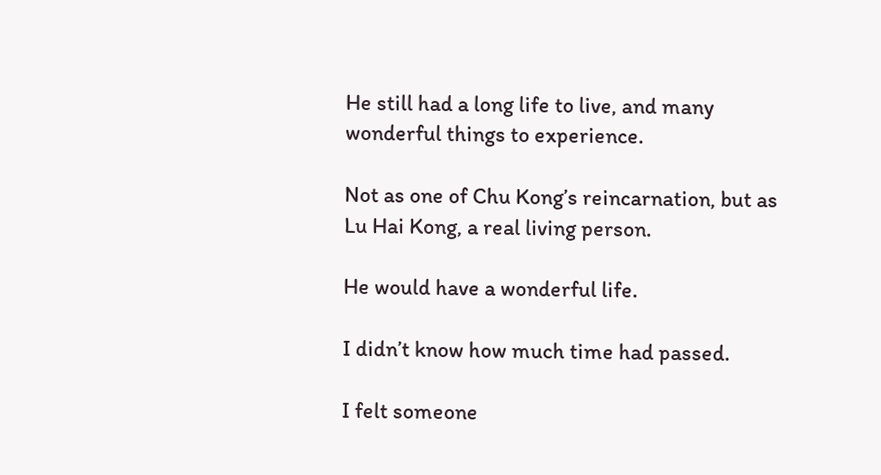He still had a long life to live, and many wonderful things to experience.

Not as one of Chu Kong’s reincarnation, but as Lu Hai Kong, a real living person.

He would have a wonderful life.

I didn’t know how much time had passed.

I felt someone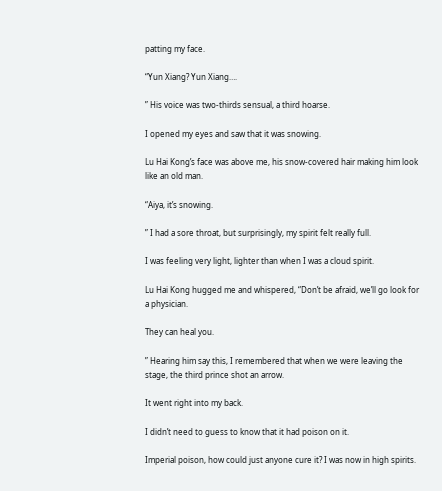patting my face.

“Yun Xiang? Yun Xiang….

” His voice was two-thirds sensual, a third hoarse.

I opened my eyes and saw that it was snowing.

Lu Hai Kong’s face was above me, his snow-covered hair making him look like an old man.

“Aiya, it’s snowing.

” I had a sore throat, but surprisingly, my spirit felt really full.

I was feeling very light, lighter than when I was a cloud spirit.

Lu Hai Kong hugged me and whispered, “Don’t be afraid, we’ll go look for a physician.

They can heal you.

” Hearing him say this, I remembered that when we were leaving the stage, the third prince shot an arrow.

It went right into my back.

I didn’t need to guess to know that it had poison on it.

Imperial poison, how could just anyone cure it? I was now in high spirits.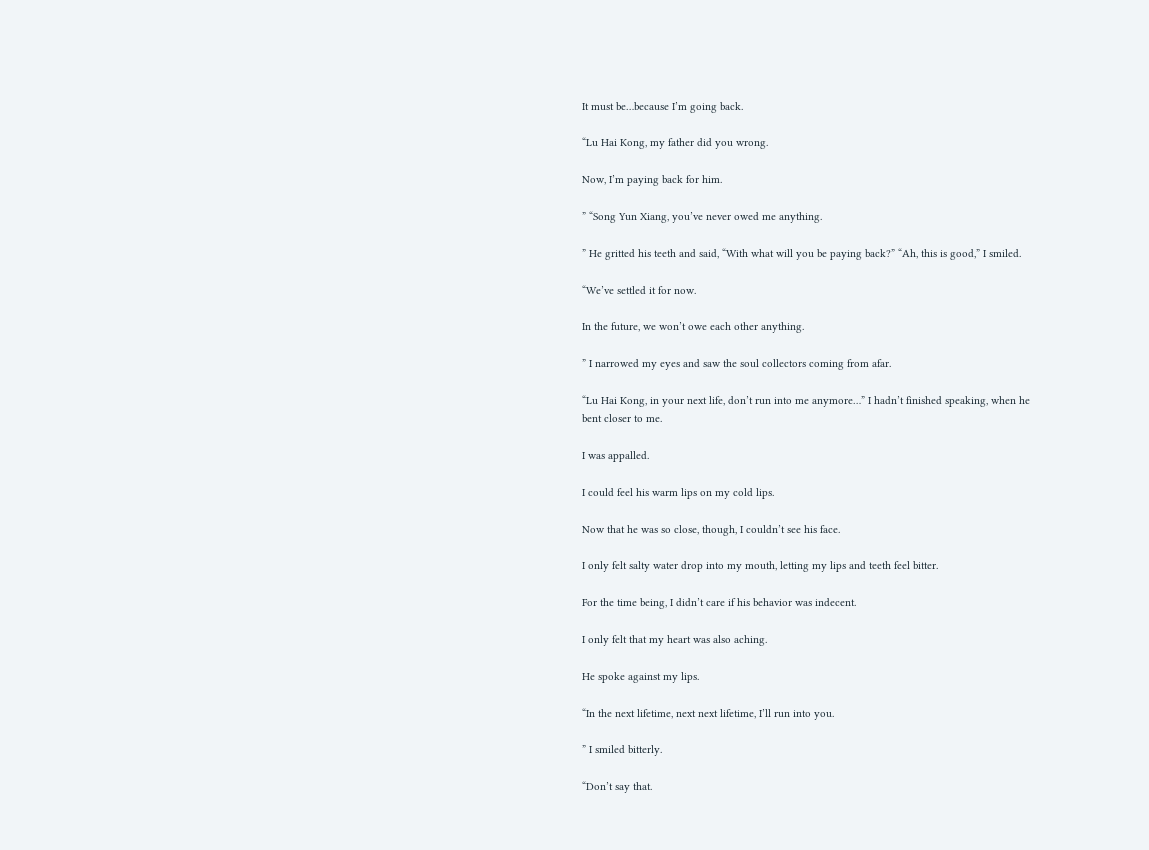It must be…because I’m going back.

“Lu Hai Kong, my father did you wrong.

Now, I’m paying back for him.

” “Song Yun Xiang, you’ve never owed me anything.

” He gritted his teeth and said, “With what will you be paying back?” “Ah, this is good,” I smiled.

“We’ve settled it for now.

In the future, we won’t owe each other anything.

” I narrowed my eyes and saw the soul collectors coming from afar.

“Lu Hai Kong, in your next life, don’t run into me anymore…” I hadn’t finished speaking, when he bent closer to me.

I was appalled.

I could feel his warm lips on my cold lips.

Now that he was so close, though, I couldn’t see his face.

I only felt salty water drop into my mouth, letting my lips and teeth feel bitter.

For the time being, I didn’t care if his behavior was indecent.

I only felt that my heart was also aching.

He spoke against my lips.

“In the next lifetime, next next lifetime, I’ll run into you.

” I smiled bitterly.

“Don’t say that.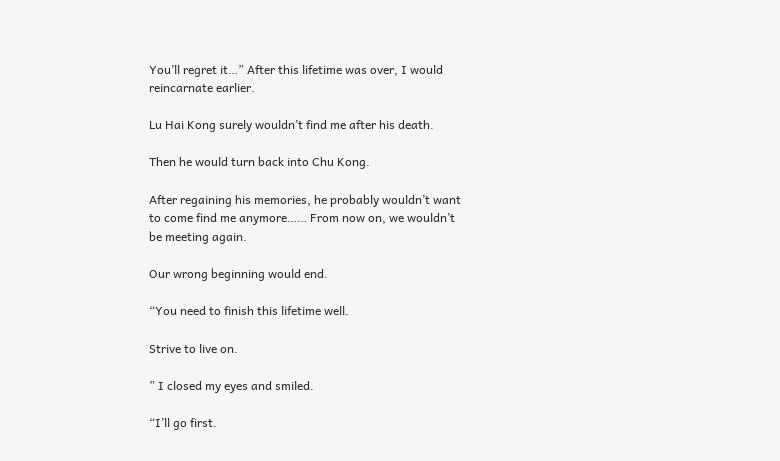You’ll regret it…” After this lifetime was over, I would reincarnate earlier.

Lu Hai Kong surely wouldn’t find me after his death.

Then he would turn back into Chu Kong.

After regaining his memories, he probably wouldn’t want to come find me anymore…… From now on, we wouldn’t be meeting again.

Our wrong beginning would end.

“You need to finish this lifetime well.

Strive to live on.

” I closed my eyes and smiled.

“I’ll go first.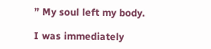” My soul left my body.

I was immediately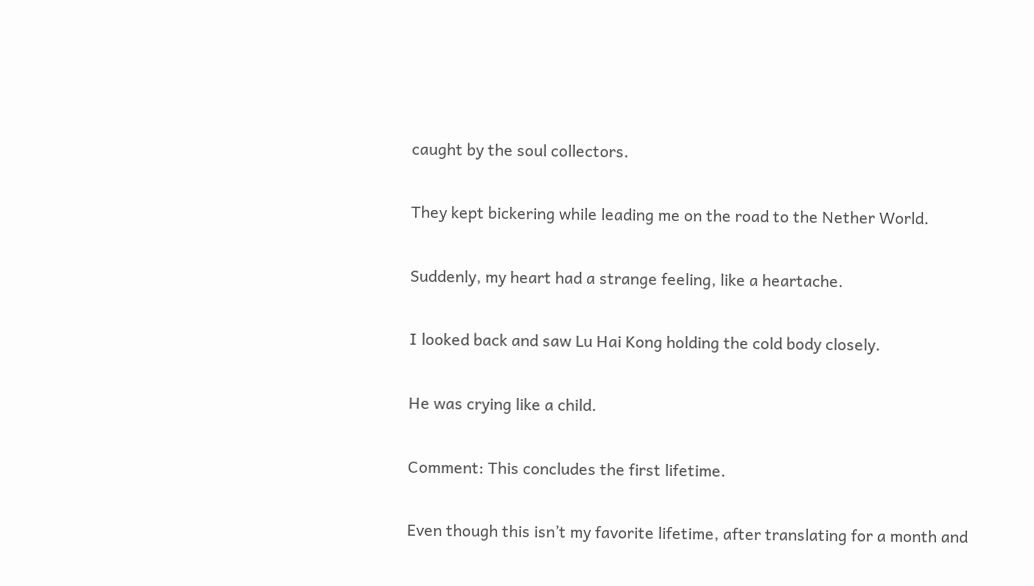caught by the soul collectors.

They kept bickering while leading me on the road to the Nether World.

Suddenly, my heart had a strange feeling, like a heartache.

I looked back and saw Lu Hai Kong holding the cold body closely.

He was crying like a child.

Comment: This concludes the first lifetime.

Even though this isn’t my favorite lifetime, after translating for a month and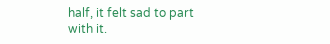half, it felt sad to part with it.